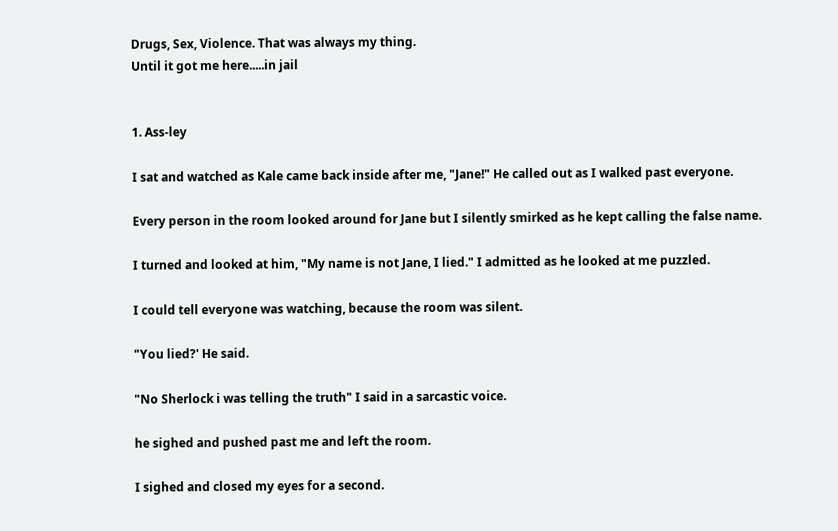Drugs, Sex, Violence. That was always my thing.
Until it got me here.....in jail


1. Ass-ley

I sat and watched as Kale came back inside after me, "Jane!" He called out as I walked past everyone.

Every person in the room looked around for Jane but I silently smirked as he kept calling the false name.

I turned and looked at him, "My name is not Jane, I lied." I admitted as he looked at me puzzled.

I could tell everyone was watching, because the room was silent.

"You lied?' He said.

"No Sherlock i was telling the truth" I said in a sarcastic voice.

he sighed and pushed past me and left the room.

I sighed and closed my eyes for a second.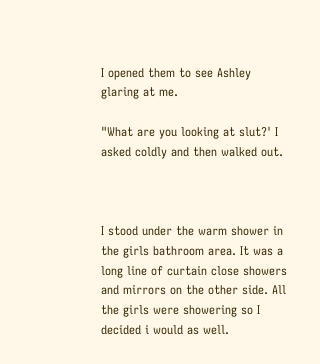I opened them to see Ashley glaring at me.

"What are you looking at slut?' I asked coldly and then walked out.



I stood under the warm shower in the girls bathroom area. It was a long line of curtain close showers and mirrors on the other side. All the girls were showering so I decided i would as well.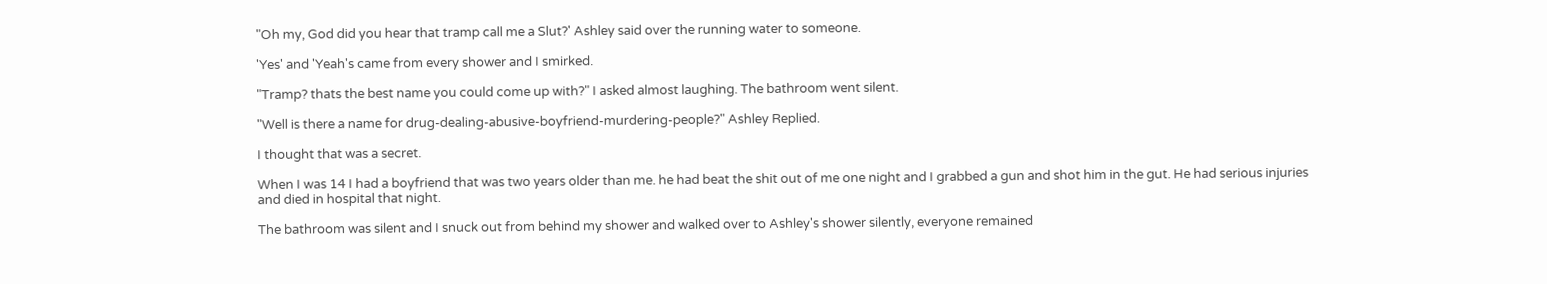"Oh my, God did you hear that tramp call me a Slut?' Ashley said over the running water to someone.

'Yes' and 'Yeah's came from every shower and I smirked.

"Tramp? thats the best name you could come up with?" I asked almost laughing. The bathroom went silent.

"Well is there a name for drug-dealing-abusive-boyfriend-murdering-people?" Ashley Replied.

I thought that was a secret.

When I was 14 I had a boyfriend that was two years older than me. he had beat the shit out of me one night and I grabbed a gun and shot him in the gut. He had serious injuries and died in hospital that night.

The bathroom was silent and I snuck out from behind my shower and walked over to Ashley's shower silently, everyone remained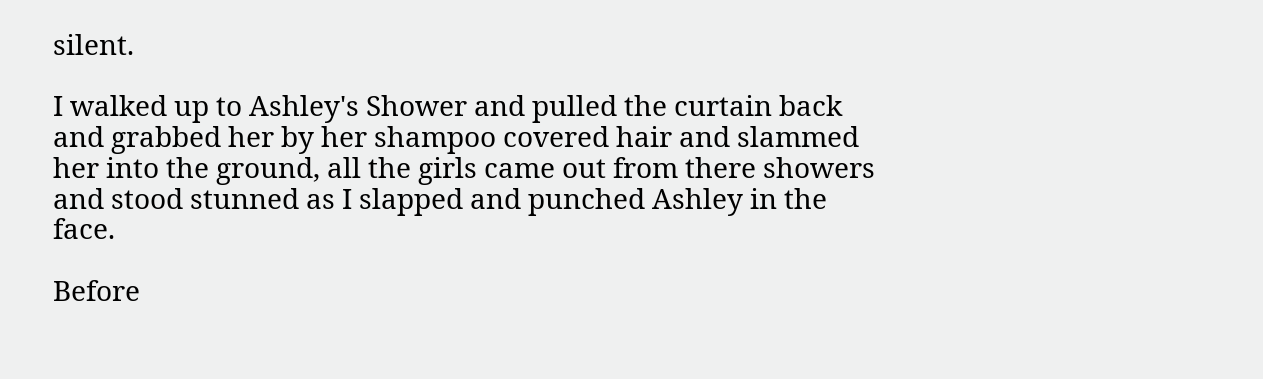silent.

I walked up to Ashley's Shower and pulled the curtain back and grabbed her by her shampoo covered hair and slammed her into the ground, all the girls came out from there showers and stood stunned as I slapped and punched Ashley in the face.

Before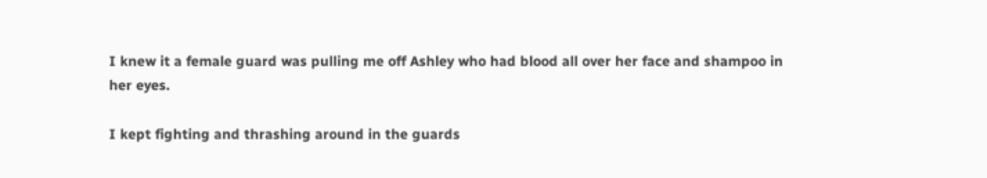I knew it a female guard was pulling me off Ashley who had blood all over her face and shampoo in her eyes.

I kept fighting and thrashing around in the guards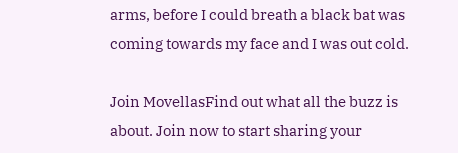arms, before I could breath a black bat was coming towards my face and I was out cold.

Join MovellasFind out what all the buzz is about. Join now to start sharing your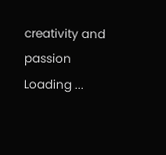creativity and passion
Loading ...